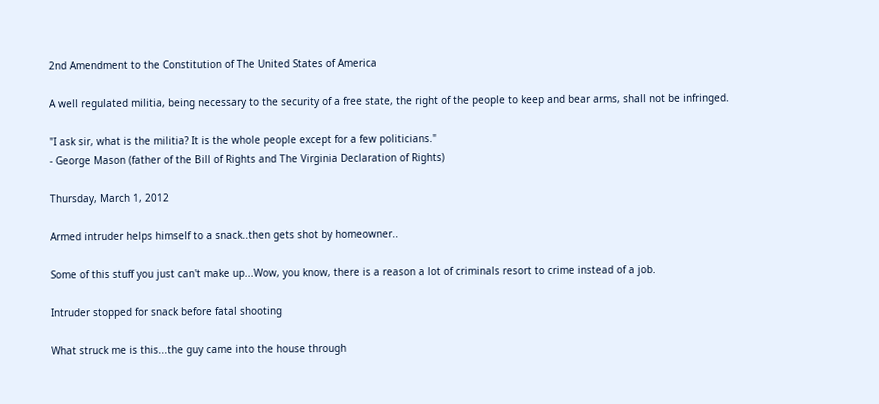2nd Amendment to the Constitution of The United States of America

A well regulated militia, being necessary to the security of a free state, the right of the people to keep and bear arms, shall not be infringed.

"I ask sir, what is the militia? It is the whole people except for a few politicians."
- George Mason (father of the Bill of Rights and The Virginia Declaration of Rights)

Thursday, March 1, 2012

Armed intruder helps himself to a snack..then gets shot by homeowner..

Some of this stuff you just can't make up...Wow, you know, there is a reason a lot of criminals resort to crime instead of a job.

Intruder stopped for snack before fatal shooting

What struck me is this...the guy came into the house through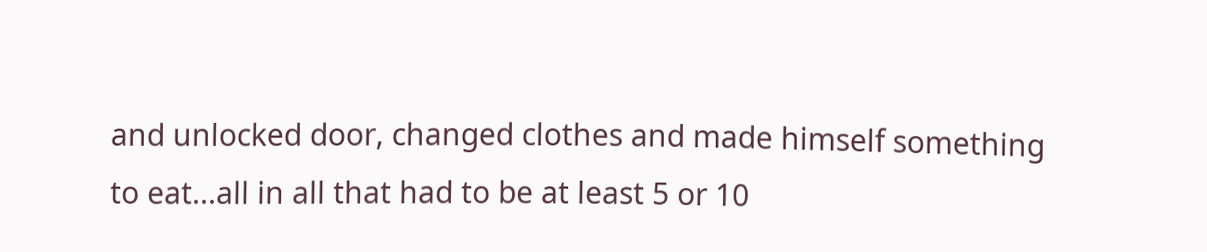and unlocked door, changed clothes and made himself something to eat...all in all that had to be at least 5 or 10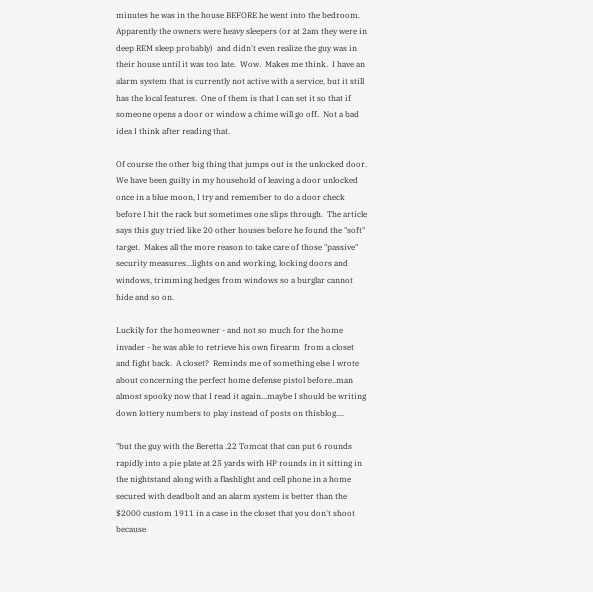minutes he was in the house BEFORE he went into the bedroom.  Apparently the owners were heavy sleepers (or at 2am they were in deep REM sleep probably)  and didn't even realize the guy was in their house until it was too late.  Wow.  Makes me think.  I have an alarm system that is currently not active with a service, but it still has the local features.  One of them is that I can set it so that if someone opens a door or window a chime will go off.  Not a bad idea I think after reading that.

Of course the other big thing that jumps out is the unlocked door. We have been guilty in my household of leaving a door unlocked once in a blue moon, I try and remember to do a door check before I hit the rack but sometimes one slips through.  The article says this guy tried like 20 other houses before he found the "soft" target.  Makes all the more reason to take care of those "passive" security measures...lights on and working, locking doors and windows, trimming hedges from windows so a burglar cannot hide and so on.

Luckily for the homeowner - and not so much for the home invader - he was able to retrieve his own firearm  from a closet and fight back.  A closet?  Reminds me of something else I wrote about concerning the perfect home defense pistol before..man almost spooky now that I read it again...maybe I should be writing down lottery numbers to play instead of posts on thisblog....

"but the guy with the Beretta .22 Tomcat that can put 6 rounds rapidly into a pie plate at 25 yards with HP rounds in it sitting in the nightstand along with a flashlight and cell phone in a home secured with deadbolt and an alarm system is better than the $2000 custom 1911 in a case in the closet that you don't shoot because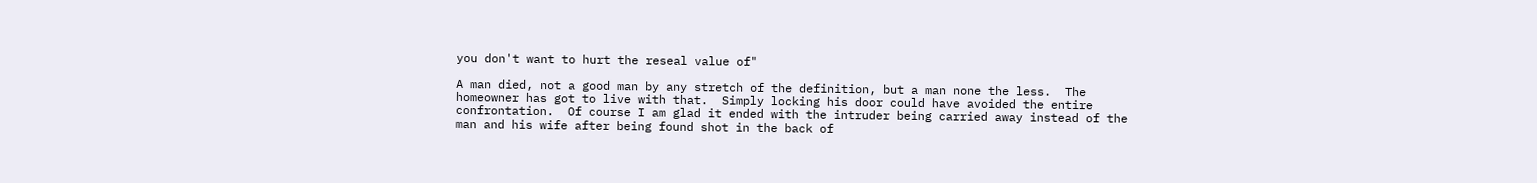you don't want to hurt the reseal value of"

A man died, not a good man by any stretch of the definition, but a man none the less.  The homeowner has got to live with that.  Simply locking his door could have avoided the entire confrontation.  Of course I am glad it ended with the intruder being carried away instead of the man and his wife after being found shot in the back of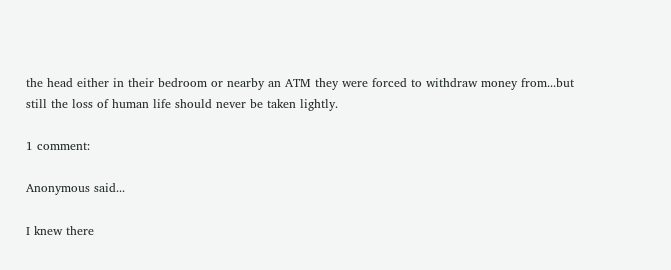the head either in their bedroom or nearby an ATM they were forced to withdraw money from...but still the loss of human life should never be taken lightly.

1 comment:

Anonymous said...

I knew there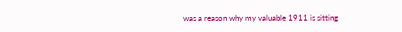was a reason why my valuable 1911 is sitting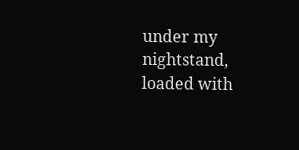under my nightstand, loaded with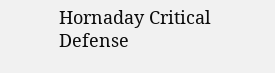Hornaday Critical Defense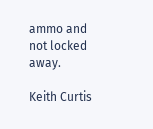ammo and not locked away.

Keith Curtis